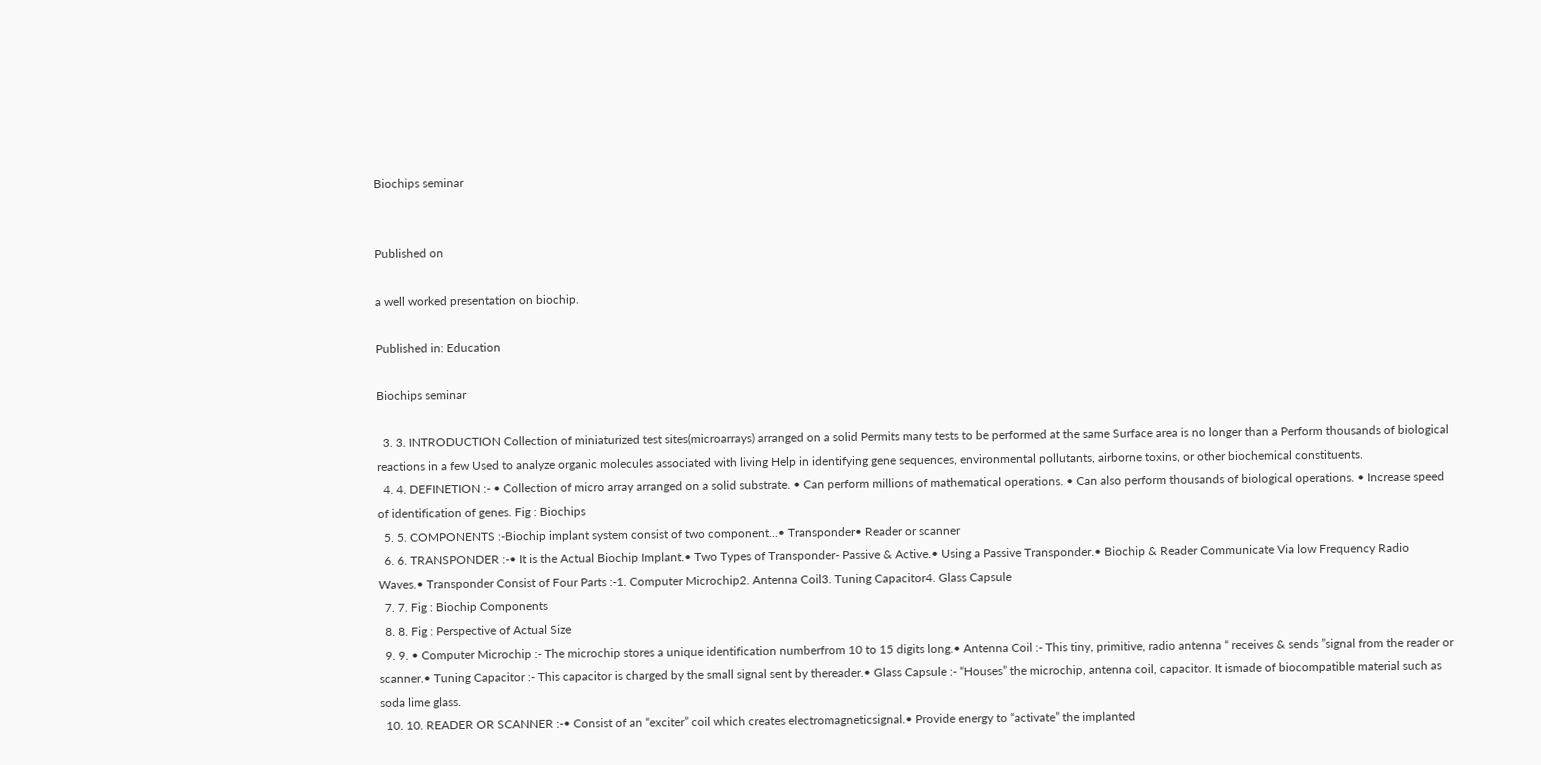Biochips seminar


Published on

a well worked presentation on biochip.

Published in: Education

Biochips seminar

  3. 3. INTRODUCTION Collection of miniaturized test sites(microarrays) arranged on a solid Permits many tests to be performed at the same Surface area is no longer than a Perform thousands of biological reactions in a few Used to analyze organic molecules associated with living Help in identifying gene sequences, environmental pollutants, airborne toxins, or other biochemical constituents.
  4. 4. DEFINETION :- • Collection of micro array arranged on a solid substrate. • Can perform millions of mathematical operations. • Can also perform thousands of biological operations. • Increase speed of identification of genes. Fig : Biochips
  5. 5. COMPONENTS :-Biochip implant system consist of two component...• Transponder• Reader or scanner
  6. 6. TRANSPONDER :-• It is the Actual Biochip Implant.• Two Types of Transponder- Passive & Active.• Using a Passive Transponder.• Biochip & Reader Communicate Via low Frequency Radio Waves.• Transponder Consist of Four Parts :-1. Computer Microchip2. Antenna Coil3. Tuning Capacitor4. Glass Capsule
  7. 7. Fig : Biochip Components
  8. 8. Fig : Perspective of Actual Size
  9. 9. • Computer Microchip :- The microchip stores a unique identification numberfrom 10 to 15 digits long.• Antenna Coil :- This tiny, primitive, radio antenna “ receives & sends ”signal from the reader or scanner.• Tuning Capacitor :- This capacitor is charged by the small signal sent by thereader.• Glass Capsule :- “Houses” the microchip, antenna coil, capacitor. It ismade of biocompatible material such as soda lime glass.
  10. 10. READER OR SCANNER :-• Consist of an “exciter” coil which creates electromagneticsignal.• Provide energy to “activate” the implanted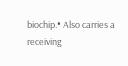biochip.• Also carries a receiving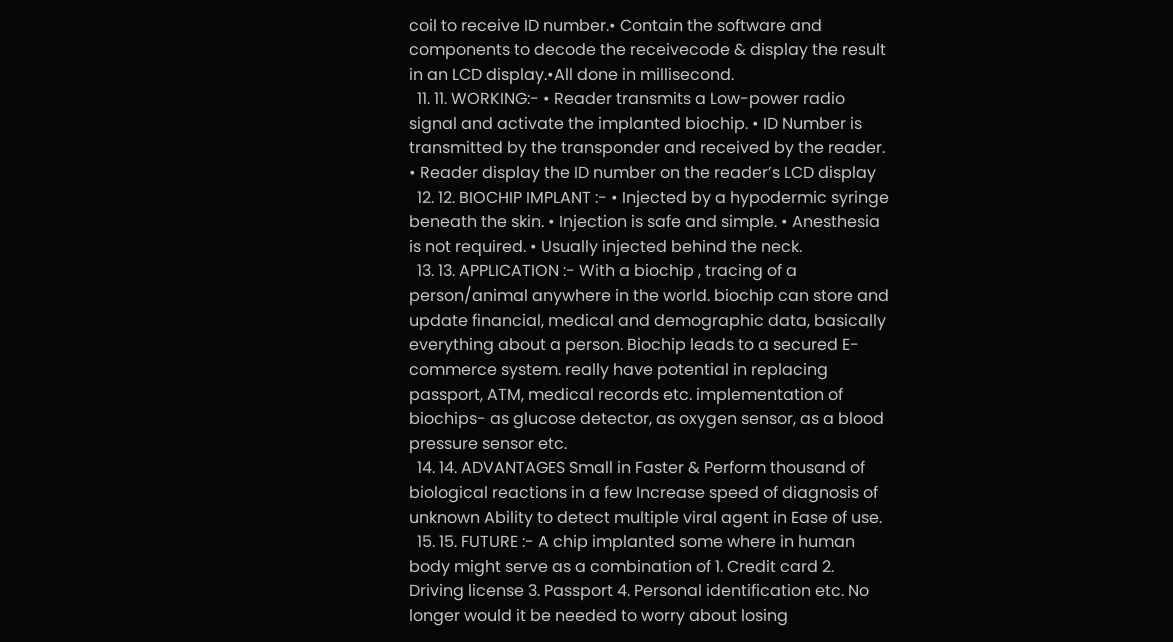coil to receive ID number.• Contain the software and components to decode the receivecode & display the result in an LCD display.•All done in millisecond.
  11. 11. WORKING:- • Reader transmits a Low-power radio signal and activate the implanted biochip. • ID Number is transmitted by the transponder and received by the reader. • Reader display the ID number on the reader’s LCD display
  12. 12. BIOCHIP IMPLANT :- • Injected by a hypodermic syringe beneath the skin. • Injection is safe and simple. • Anesthesia is not required. • Usually injected behind the neck.
  13. 13. APPLICATION :- With a biochip , tracing of a person/animal anywhere in the world. biochip can store and update financial, medical and demographic data, basically everything about a person. Biochip leads to a secured E-commerce system. really have potential in replacing passport, ATM, medical records etc. implementation of biochips- as glucose detector, as oxygen sensor, as a blood pressure sensor etc.
  14. 14. ADVANTAGES Small in Faster & Perform thousand of biological reactions in a few Increase speed of diagnosis of unknown Ability to detect multiple viral agent in Ease of use.
  15. 15. FUTURE :- A chip implanted some where in human body might serve as a combination of 1. Credit card 2. Driving license 3. Passport 4. Personal identification etc. No longer would it be needed to worry about losing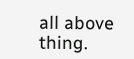all above thing.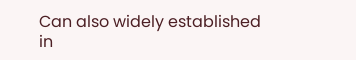Can also widely established in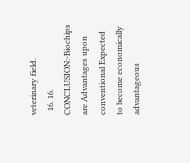veterinary field.
  16. 16. CONCLUSION:-Biochips are Advantages upon conventional Expected to become economically advantageous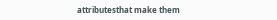attributesthat make them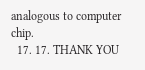analogous to computer chip.
  17. 17. THANK YOU